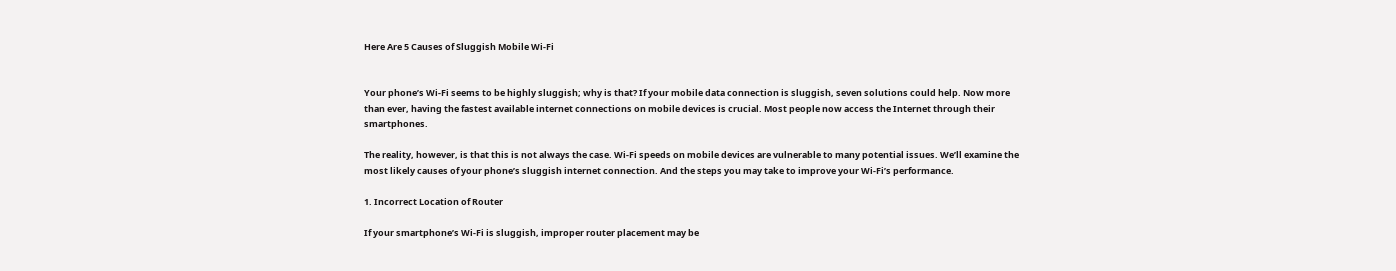Here Are 5 Causes of Sluggish Mobile Wi-Fi


Your phone’s Wi-Fi seems to be highly sluggish; why is that? If your mobile data connection is sluggish, seven solutions could help. Now more than ever, having the fastest available internet connections on mobile devices is crucial. Most people now access the Internet through their smartphones.

The reality, however, is that this is not always the case. Wi-Fi speeds on mobile devices are vulnerable to many potential issues. We’ll examine the most likely causes of your phone’s sluggish internet connection. And the steps you may take to improve your Wi-Fi’s performance.

1. Incorrect Location of Router

If your smartphone’s Wi-Fi is sluggish, improper router placement may be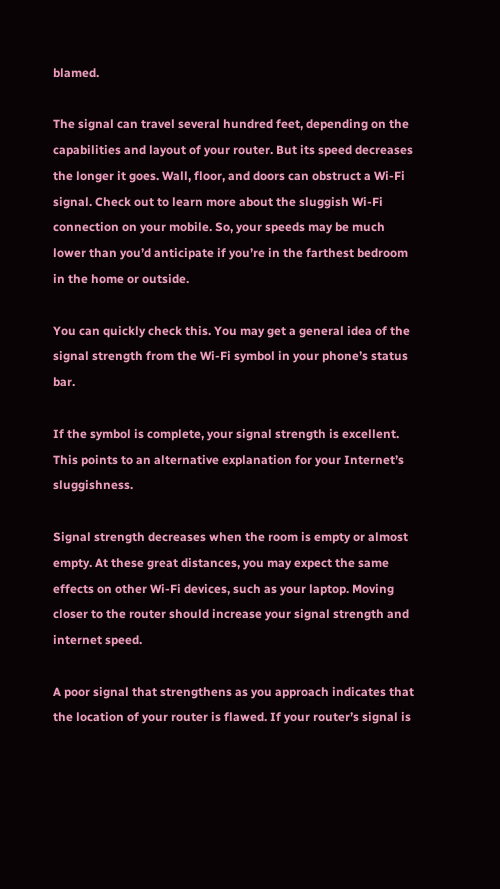blamed.

The signal can travel several hundred feet, depending on the capabilities and layout of your router. But its speed decreases the longer it goes. Wall, floor, and doors can obstruct a Wi-Fi signal. Check out to learn more about the sluggish Wi-Fi connection on your mobile. So, your speeds may be much lower than you’d anticipate if you’re in the farthest bedroom in the home or outside.

You can quickly check this. You may get a general idea of the signal strength from the Wi-Fi symbol in your phone’s status bar.

If the symbol is complete, your signal strength is excellent. This points to an alternative explanation for your Internet’s sluggishness.

Signal strength decreases when the room is empty or almost empty. At these great distances, you may expect the same effects on other Wi-Fi devices, such as your laptop. Moving closer to the router should increase your signal strength and internet speed.

A poor signal that strengthens as you approach indicates that the location of your router is flawed. If your router’s signal is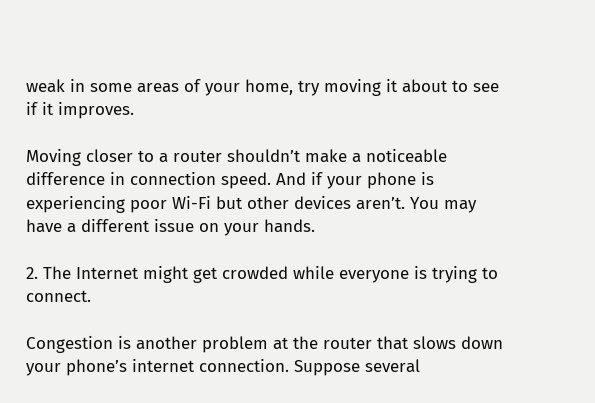weak in some areas of your home, try moving it about to see if it improves.

Moving closer to a router shouldn’t make a noticeable difference in connection speed. And if your phone is experiencing poor Wi-Fi but other devices aren’t. You may have a different issue on your hands.

2. The Internet might get crowded while everyone is trying to connect.

Congestion is another problem at the router that slows down your phone’s internet connection. Suppose several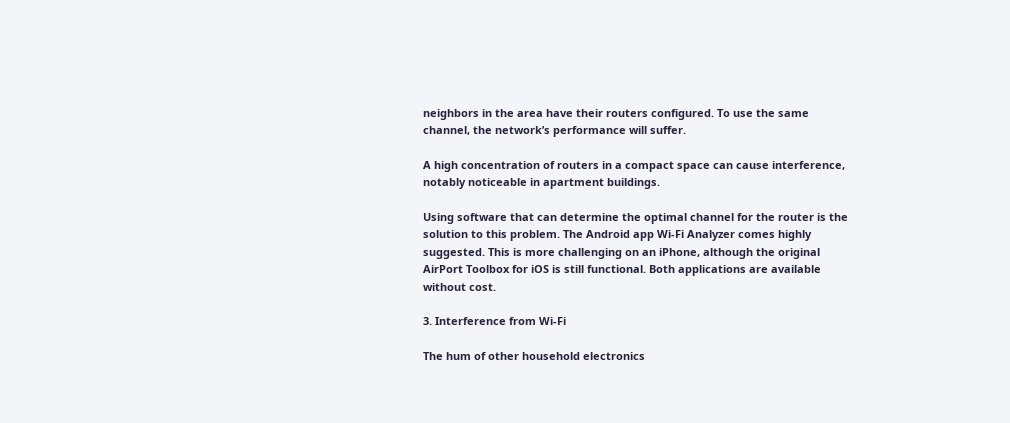neighbors in the area have their routers configured. To use the same channel, the network’s performance will suffer.

A high concentration of routers in a compact space can cause interference, notably noticeable in apartment buildings.

Using software that can determine the optimal channel for the router is the solution to this problem. The Android app Wi-Fi Analyzer comes highly suggested. This is more challenging on an iPhone, although the original AirPort Toolbox for iOS is still functional. Both applications are available without cost.

3. Interference from Wi-Fi

The hum of other household electronics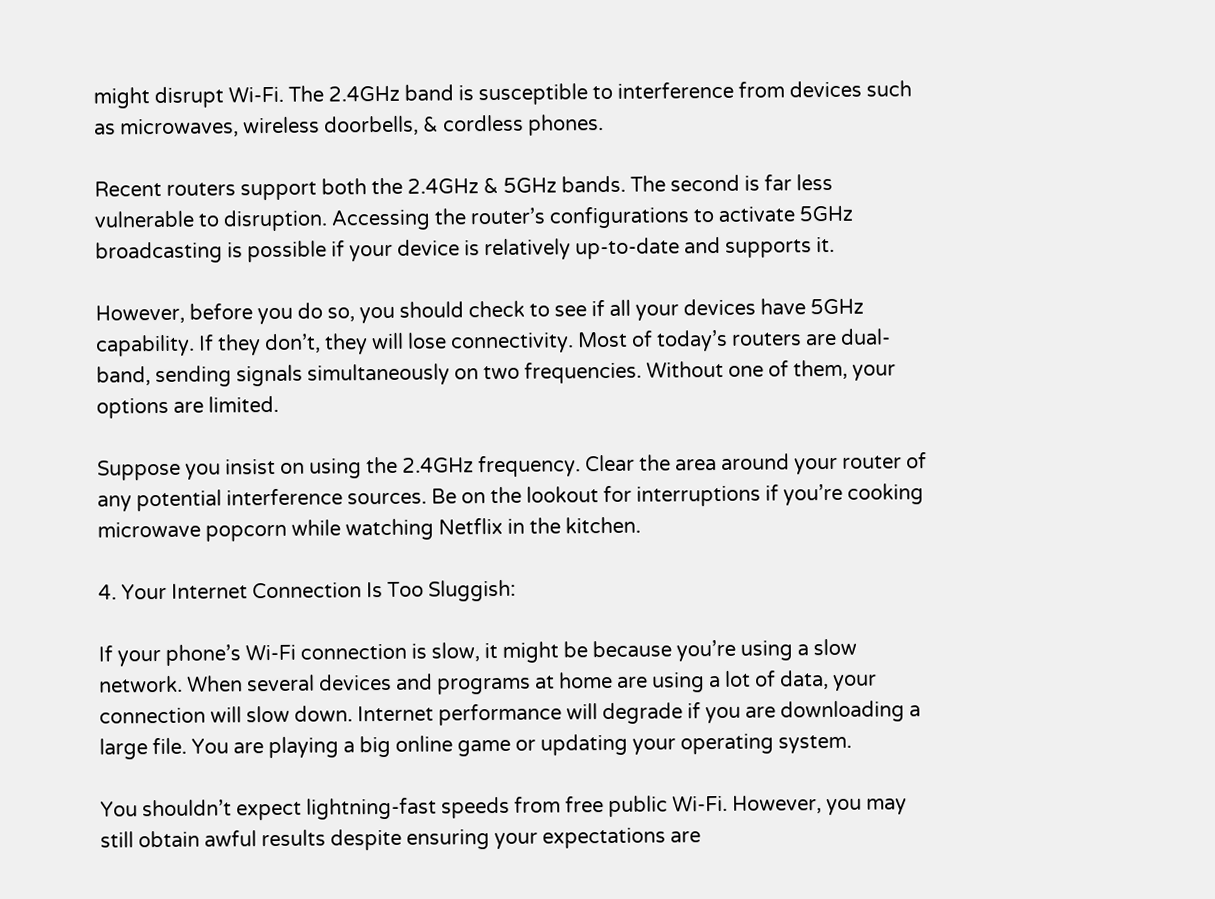might disrupt Wi-Fi. The 2.4GHz band is susceptible to interference from devices such as microwaves, wireless doorbells, & cordless phones.

Recent routers support both the 2.4GHz & 5GHz bands. The second is far less vulnerable to disruption. Accessing the router’s configurations to activate 5GHz broadcasting is possible if your device is relatively up-to-date and supports it.

However, before you do so, you should check to see if all your devices have 5GHz capability. If they don’t, they will lose connectivity. Most of today’s routers are dual-band, sending signals simultaneously on two frequencies. Without one of them, your options are limited.

Suppose you insist on using the 2.4GHz frequency. Clear the area around your router of any potential interference sources. Be on the lookout for interruptions if you’re cooking microwave popcorn while watching Netflix in the kitchen.

4. Your Internet Connection Is Too Sluggish:

If your phone’s Wi-Fi connection is slow, it might be because you’re using a slow network. When several devices and programs at home are using a lot of data, your connection will slow down. Internet performance will degrade if you are downloading a large file. You are playing a big online game or updating your operating system.

You shouldn’t expect lightning-fast speeds from free public Wi-Fi. However, you may still obtain awful results despite ensuring your expectations are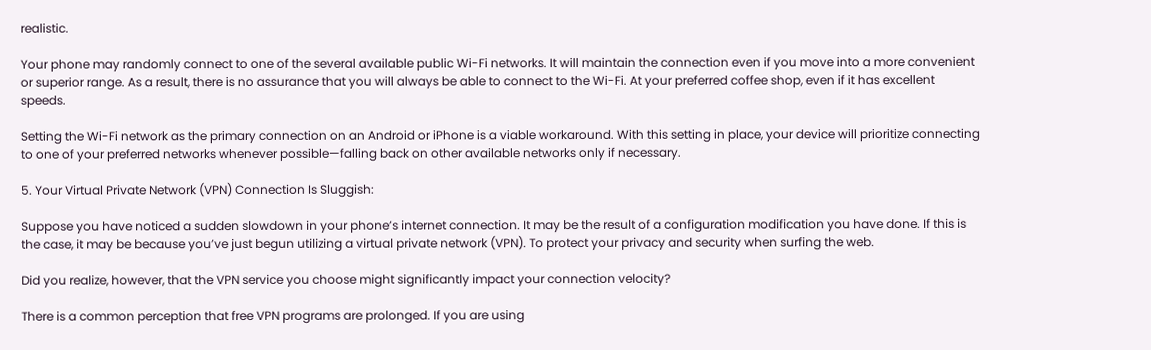realistic.

Your phone may randomly connect to one of the several available public Wi-Fi networks. It will maintain the connection even if you move into a more convenient or superior range. As a result, there is no assurance that you will always be able to connect to the Wi-Fi. At your preferred coffee shop, even if it has excellent speeds.

Setting the Wi-Fi network as the primary connection on an Android or iPhone is a viable workaround. With this setting in place, your device will prioritize connecting to one of your preferred networks whenever possible—falling back on other available networks only if necessary.

5. Your Virtual Private Network (VPN) Connection Is Sluggish:

Suppose you have noticed a sudden slowdown in your phone’s internet connection. It may be the result of a configuration modification you have done. If this is the case, it may be because you’ve just begun utilizing a virtual private network (VPN). To protect your privacy and security when surfing the web.

Did you realize, however, that the VPN service you choose might significantly impact your connection velocity?

There is a common perception that free VPN programs are prolonged. If you are using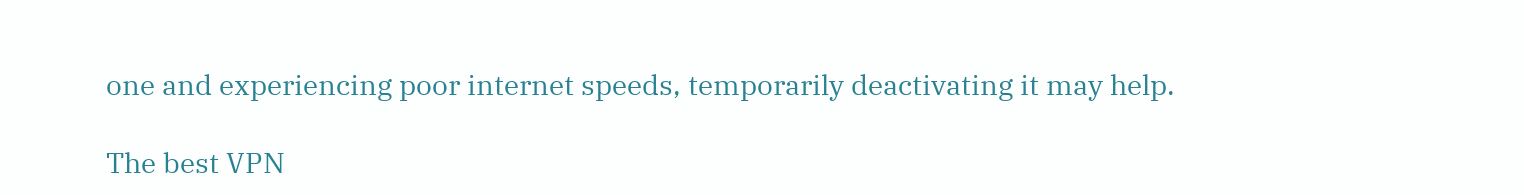one and experiencing poor internet speeds, temporarily deactivating it may help.

The best VPN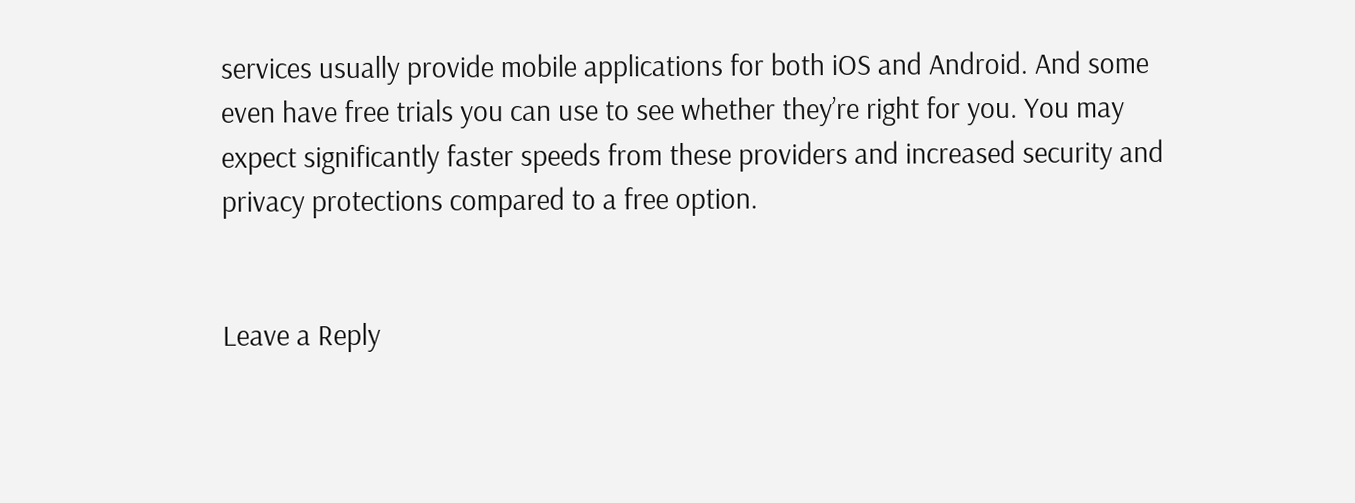services usually provide mobile applications for both iOS and Android. And some even have free trials you can use to see whether they’re right for you. You may expect significantly faster speeds from these providers and increased security and privacy protections compared to a free option.


Leave a Reply